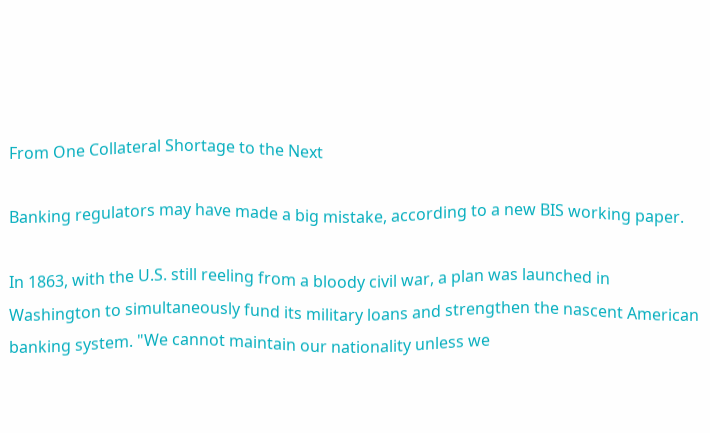From One Collateral Shortage to the Next

Banking regulators may have made a big mistake, according to a new BIS working paper.

In 1863, with the U.S. still reeling from a bloody civil war, a plan was launched in Washington to simultaneously fund its military loans and strengthen the nascent American banking system. "We cannot maintain our nationality unless we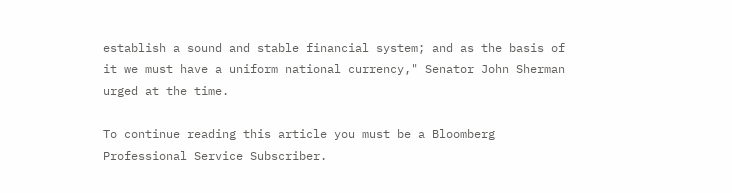establish a sound and stable financial system; and as the basis of it we must have a uniform national currency," Senator John Sherman urged at the time.

To continue reading this article you must be a Bloomberg Professional Service Subscriber.